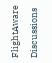FlightAware Discussions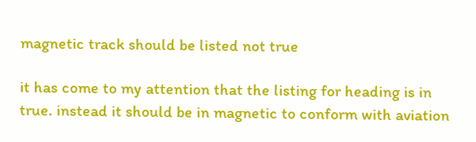magnetic track should be listed not true

it has come to my attention that the listing for heading is in true. instead it should be in magnetic to conform with aviation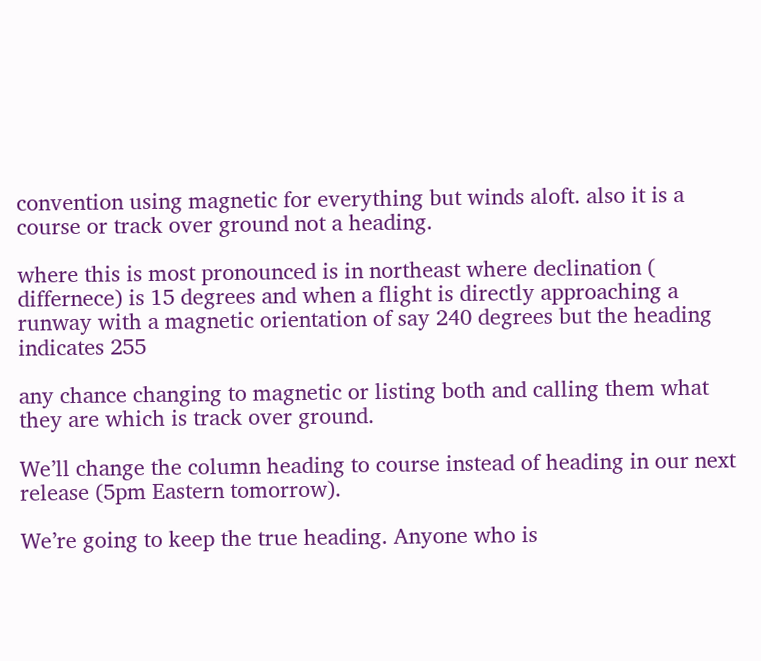convention using magnetic for everything but winds aloft. also it is a course or track over ground not a heading.

where this is most pronounced is in northeast where declination ( differnece) is 15 degrees and when a flight is directly approaching a runway with a magnetic orientation of say 240 degrees but the heading indicates 255

any chance changing to magnetic or listing both and calling them what they are which is track over ground.

We’ll change the column heading to course instead of heading in our next release (5pm Eastern tomorrow).

We’re going to keep the true heading. Anyone who is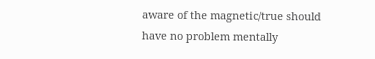aware of the magnetic/true should have no problem mentally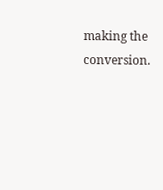making the conversion.